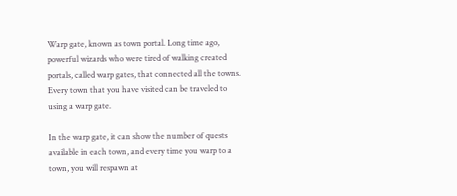Warp gate, known as town portal. Long time ago, powerful wizards who were tired of walking created portals, called warp gates, that connected all the towns. Every town that you have visited can be traveled to using a warp gate.

In the warp gate, it can show the number of quests available in each town, and every time you warp to a town, you will respawn at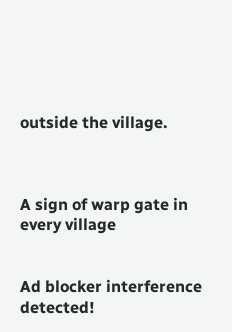outside the village.



A sign of warp gate in every village


Ad blocker interference detected!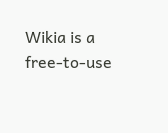Wikia is a free-to-use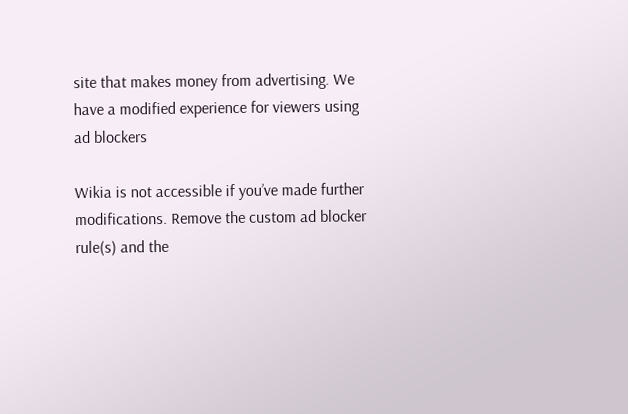site that makes money from advertising. We have a modified experience for viewers using ad blockers

Wikia is not accessible if you’ve made further modifications. Remove the custom ad blocker rule(s) and the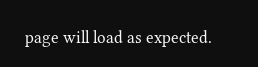page will load as expected.